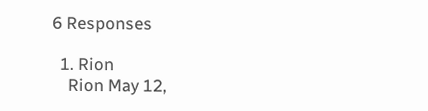6 Responses

  1. Rion
    Rion May 12,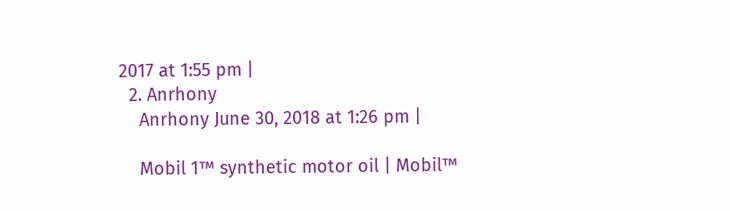2017 at 1:55 pm |
  2. Anrhony
    Anrhony June 30, 2018 at 1:26 pm |

    Mobil 1™ synthetic motor oil | Mobil™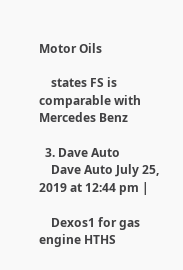Motor Oils

    states FS is comparable with Mercedes Benz

  3. Dave Auto
    Dave Auto July 25, 2019 at 12:44 pm |

    Dexos1 for gas engine HTHS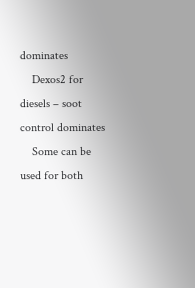dominates
    Dexos2 for diesels – soot control dominates
    Some can be used for both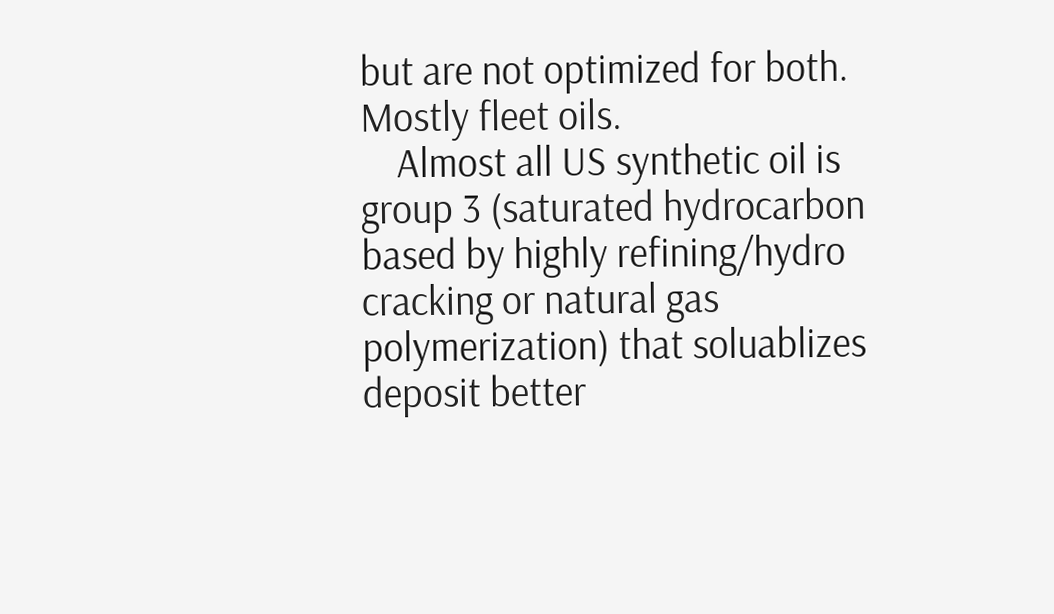but are not optimized for both. Mostly fleet oils.
    Almost all US synthetic oil is group 3 (saturated hydrocarbon based by highly refining/hydro cracking or natural gas polymerization) that soluablizes deposit better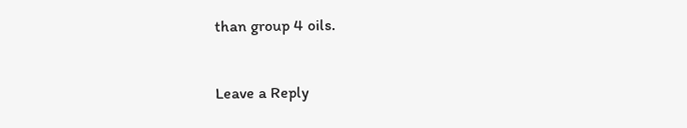than group 4 oils.


Leave a Reply